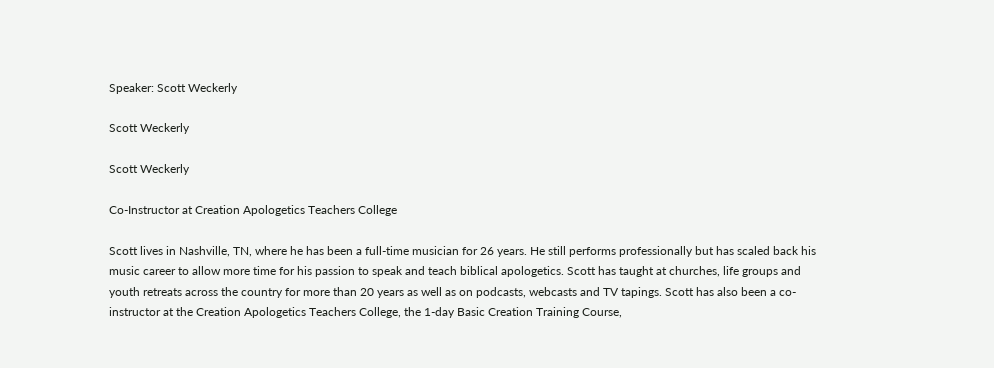Speaker: Scott Weckerly

Scott Weckerly

Scott Weckerly

Co-Instructor at Creation Apologetics Teachers College

Scott lives in Nashville, TN, where he has been a full-time musician for 26 years. He still performs professionally but has scaled back his music career to allow more time for his passion to speak and teach biblical apologetics. Scott has taught at churches, life groups and youth retreats across the country for more than 20 years as well as on podcasts, webcasts and TV tapings. Scott has also been a co-instructor at the Creation Apologetics Teachers College, the 1-day Basic Creation Training Course,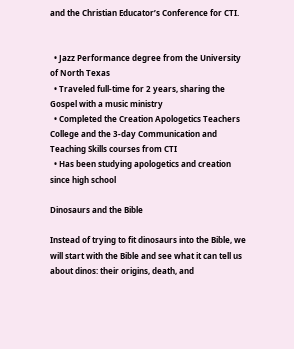and the Christian Educator’s Conference for CTI.


  • Jazz Performance degree from the University of North Texas
  • Traveled full-time for 2 years, sharing the Gospel with a music ministry
  • Completed the Creation Apologetics Teachers College and the 3-day Communication and Teaching Skills courses from CTI
  • Has been studying apologetics and creation since high school

Dinosaurs and the Bible

Instead of trying to fit dinosaurs into the Bible, we will start with the Bible and see what it can tell us about dinos: their origins, death, and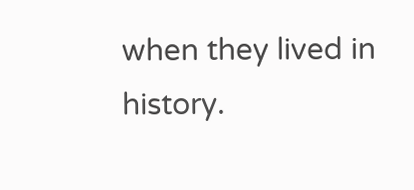when they lived in history.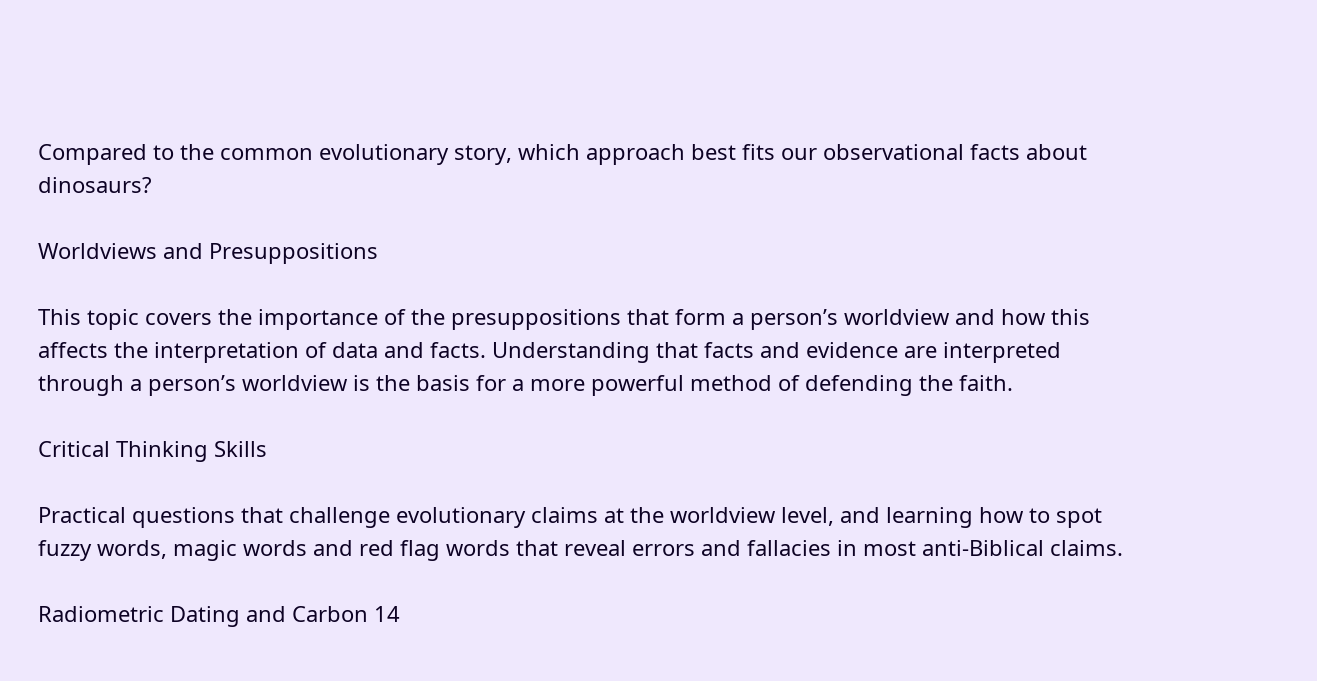Compared to the common evolutionary story, which approach best fits our observational facts about dinosaurs?

Worldviews and Presuppositions

This topic covers the importance of the presuppositions that form a person’s worldview and how this affects the interpretation of data and facts. Understanding that facts and evidence are interpreted through a person’s worldview is the basis for a more powerful method of defending the faith.

Critical Thinking Skills

Practical questions that challenge evolutionary claims at the worldview level, and learning how to spot fuzzy words, magic words and red flag words that reveal errors and fallacies in most anti-Biblical claims.

Radiometric Dating and Carbon 14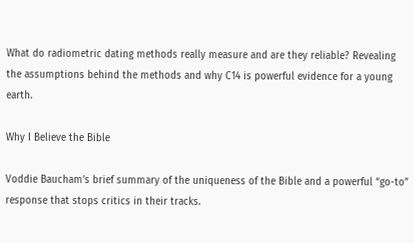What do radiometric dating methods really measure and are they reliable? Revealing the assumptions behind the methods and why C14 is powerful evidence for a young earth.

Why I Believe the Bible

Voddie Baucham’s brief summary of the uniqueness of the Bible and a powerful “go-to” response that stops critics in their tracks.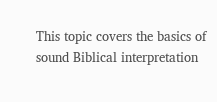This topic covers the basics of sound Biblical interpretation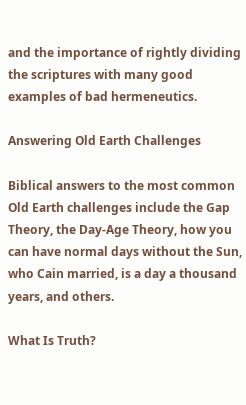and the importance of rightly dividing the scriptures with many good examples of bad hermeneutics.

Answering Old Earth Challenges

Biblical answers to the most common Old Earth challenges include the Gap Theory, the Day-Age Theory, how you can have normal days without the Sun, who Cain married, is a day a thousand years, and others.

What Is Truth?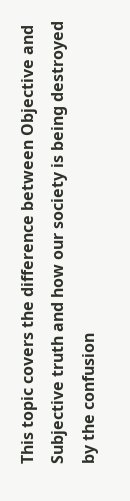This topic covers the difference between Objective and Subjective truth and how our society is being destroyed by the confusion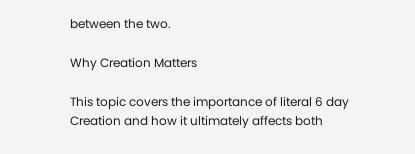between the two.

Why Creation Matters

This topic covers the importance of literal 6 day Creation and how it ultimately affects both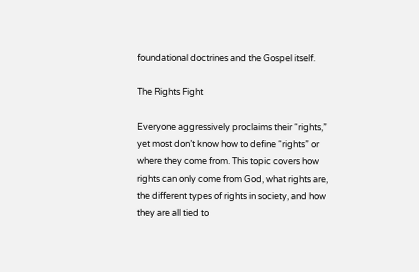foundational doctrines and the Gospel itself.

The Rights Fight

Everyone aggressively proclaims their “rights,” yet most don’t know how to define “rights” or where they come from. This topic covers how rights can only come from God, what rights are, the different types of rights in society, and how they are all tied to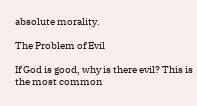absolute morality.

The Problem of Evil

If God is good, why is there evil? This is the most common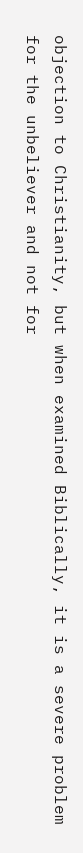objection to Christianity, but when examined Biblically, it is a severe problem for the unbeliever and not for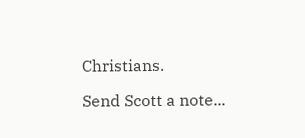Christians.

Send Scott a note...